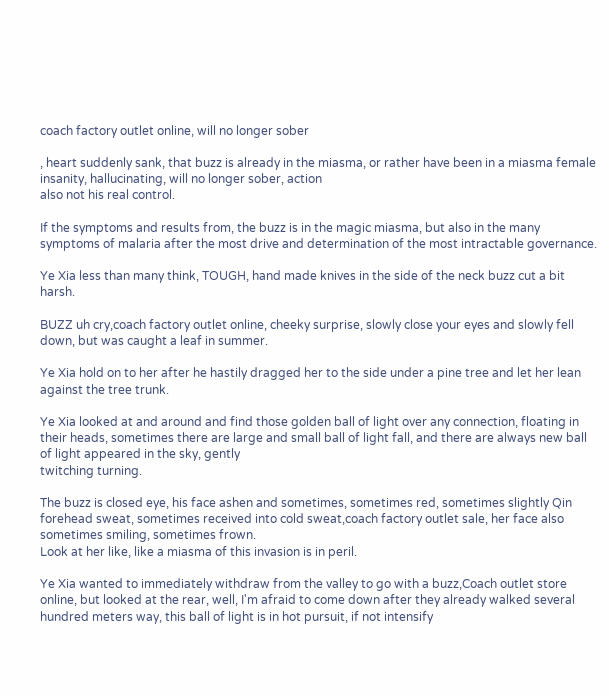coach factory outlet online, will no longer sober

, heart suddenly sank, that buzz is already in the miasma, or rather have been in a miasma female insanity, hallucinating, will no longer sober, action
also not his real control.

If the symptoms and results from, the buzz is in the magic miasma, but also in the many symptoms of malaria after the most drive and determination of the most intractable governance.

Ye Xia less than many think, TOUGH, hand made knives in the side of the neck buzz cut a bit harsh.

BUZZ uh cry,coach factory outlet online, cheeky surprise, slowly close your eyes and slowly fell down, but was caught a leaf in summer.

Ye Xia hold on to her after he hastily dragged her to the side under a pine tree and let her lean against the tree trunk.

Ye Xia looked at and around and find those golden ball of light over any connection, floating in their heads, sometimes there are large and small ball of light fall, and there are always new ball of light appeared in the sky, gently
twitching turning.

The buzz is closed eye, his face ashen and sometimes, sometimes red, sometimes slightly Qin forehead sweat, sometimes received into cold sweat,coach factory outlet sale, her face also sometimes smiling, sometimes frown.
Look at her like, like a miasma of this invasion is in peril.

Ye Xia wanted to immediately withdraw from the valley to go with a buzz,Coach outlet store online, but looked at the rear, well, I'm afraid to come down after they already walked several hundred meters way, this ball of light is in hot pursuit, if not intensify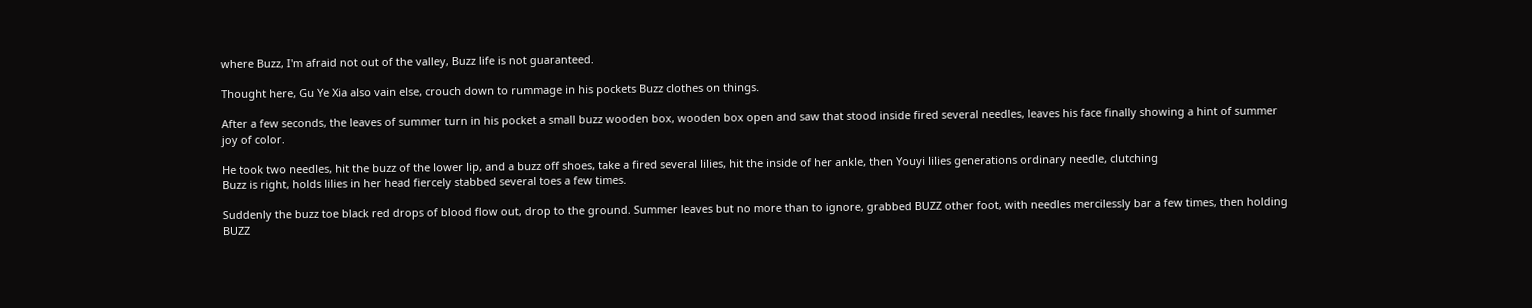where Buzz, I'm afraid not out of the valley, Buzz life is not guaranteed.

Thought here, Gu Ye Xia also vain else, crouch down to rummage in his pockets Buzz clothes on things.

After a few seconds, the leaves of summer turn in his pocket a small buzz wooden box, wooden box open and saw that stood inside fired several needles, leaves his face finally showing a hint of summer joy of color.

He took two needles, hit the buzz of the lower lip, and a buzz off shoes, take a fired several lilies, hit the inside of her ankle, then Youyi lilies generations ordinary needle, clutching
Buzz is right, holds lilies in her head fiercely stabbed several toes a few times.

Suddenly the buzz toe black red drops of blood flow out, drop to the ground. Summer leaves but no more than to ignore, grabbed BUZZ other foot, with needles mercilessly bar a few times, then holding BUZZ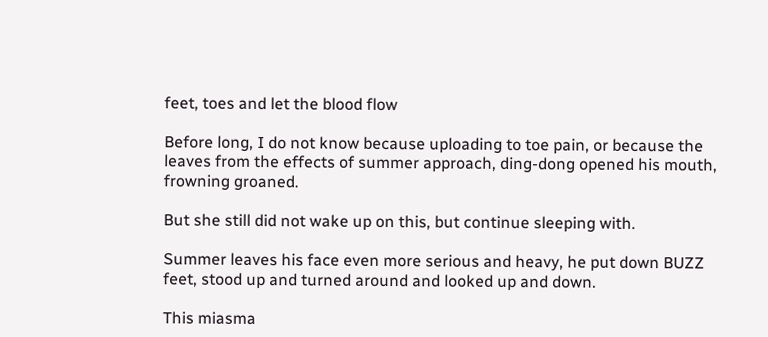feet, toes and let the blood flow

Before long, I do not know because uploading to toe pain, or because the leaves from the effects of summer approach, ding-dong opened his mouth, frowning groaned.

But she still did not wake up on this, but continue sleeping with.

Summer leaves his face even more serious and heavy, he put down BUZZ feet, stood up and turned around and looked up and down.

This miasma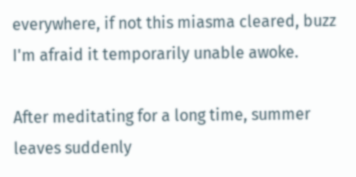everywhere, if not this miasma cleared, buzz I'm afraid it temporarily unable awoke.

After meditating for a long time, summer leaves suddenly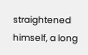straightened himself, a long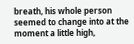breath, his whole person seemed to change into at the moment a little high,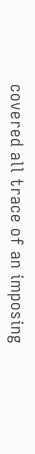covered all trace of an imposing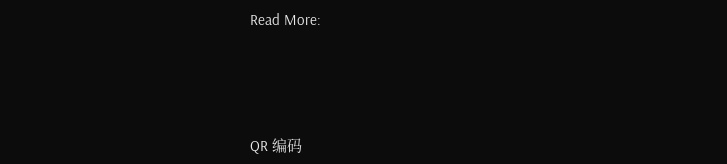Read More:





QR 编码